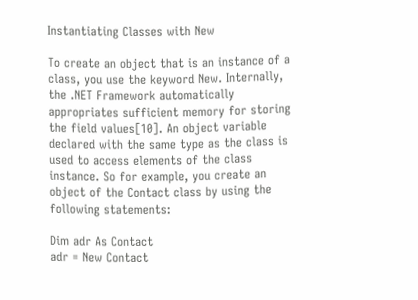Instantiating Classes with New

To create an object that is an instance of a class, you use the keyword New. Internally, the .NET Framework automatically appropriates sufficient memory for storing the field values[10]. An object variable declared with the same type as the class is used to access elements of the class instance. So for example, you create an object of the Contact class by using the following statements:

Dim adr As Contact
adr = New Contact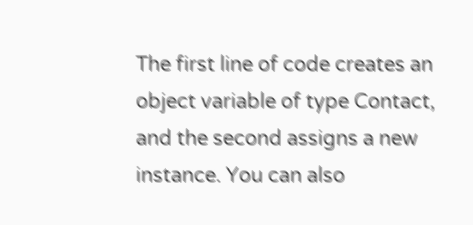The first line of code creates an object variable of type Contact, and the second assigns a new instance. You can also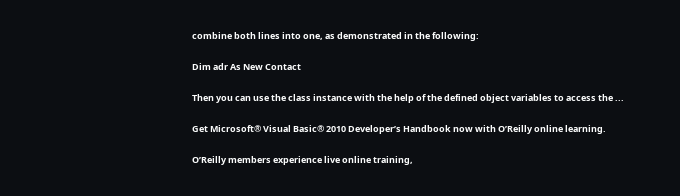combine both lines into one, as demonstrated in the following:

Dim adr As New Contact

Then you can use the class instance with the help of the defined object variables to access the ...

Get Microsoft® Visual Basic® 2010 Developer’s Handbook now with O’Reilly online learning.

O’Reilly members experience live online training,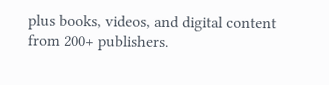plus books, videos, and digital content from 200+ publishers.